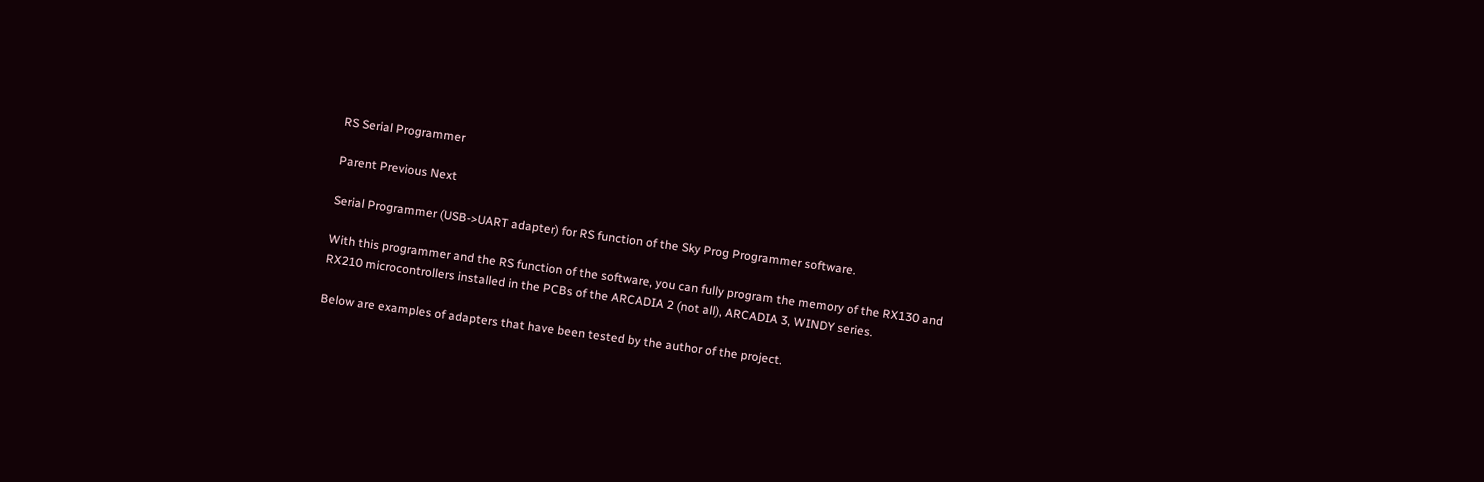RS Serial Programmer

Parent Previous Next

Serial Programmer (USB->UART adapter) for RS function of the Sky Prog Programmer software.

With this programmer and the RS function of the software, you can fully program the memory of the RX130 and RX210 microcontrollers installed in the PCBs of the ARCADIA 2 (not all), ARCADIA 3, WINDY series.

Below are examples of adapters that have been tested by the author of the project.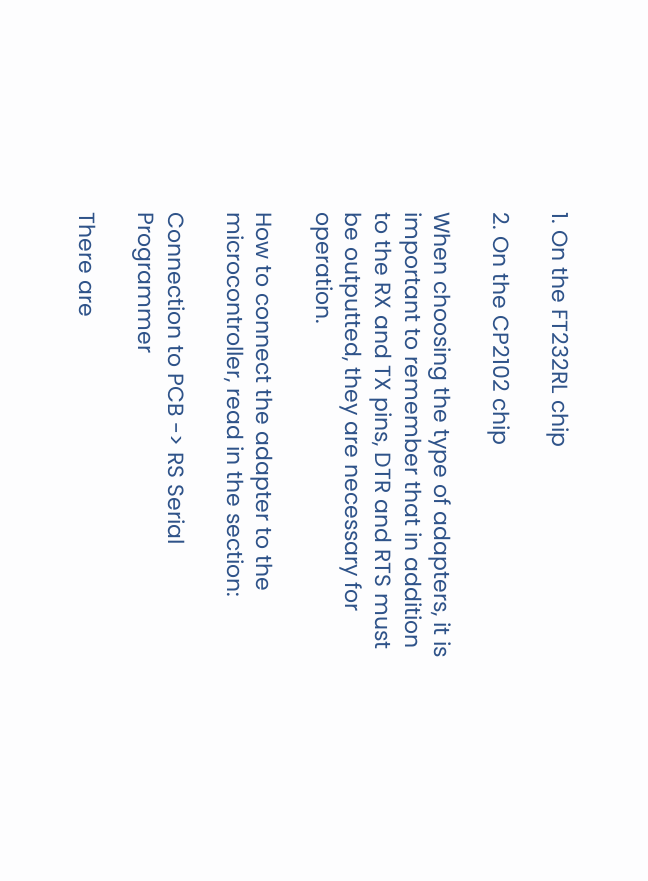1. On the FT232RL chip

2. On the CP2102 chip

When choosing the type of adapters, it is important to remember that in addition to the RX and TX pins, DTR and RTS must be outputted, they are necessary for operation.

How to connect the adapter to the microcontroller, read in the section:

Connection to PCB -> RS Serial Programmer

There are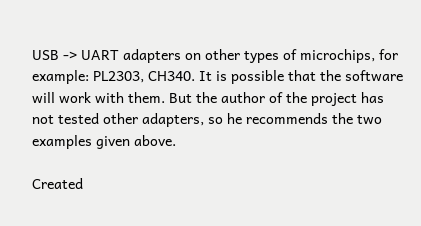USB -> UART adapters on other types of microchips, for example: PL2303, CH340. It is possible that the software will work with them. But the author of the project has not tested other adapters, so he recommends the two examples given above.

Created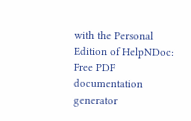with the Personal Edition of HelpNDoc: Free PDF documentation generator